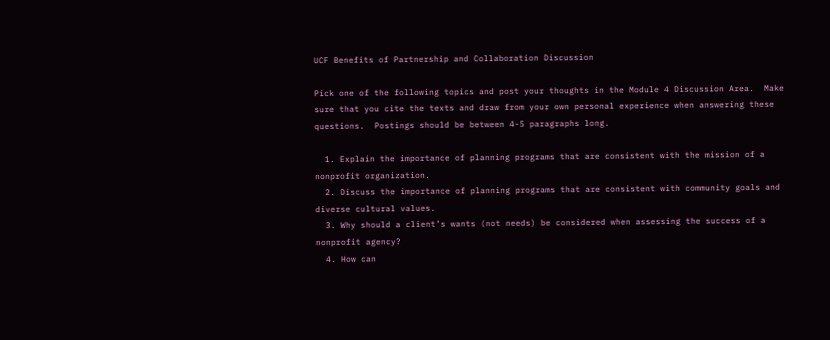UCF Benefits of Partnership and Collaboration Discussion

Pick one of the following topics and post your thoughts in the Module 4 Discussion Area.  Make sure that you cite the texts and draw from your own personal experience when answering these questions.  Postings should be between 4-5 paragraphs long.

  1. Explain the importance of planning programs that are consistent with the mission of a nonprofit organization.
  2. Discuss the importance of planning programs that are consistent with community goals and diverse cultural values.
  3. Why should a client’s wants (not needs) be considered when assessing the success of a nonprofit agency?
  4. How can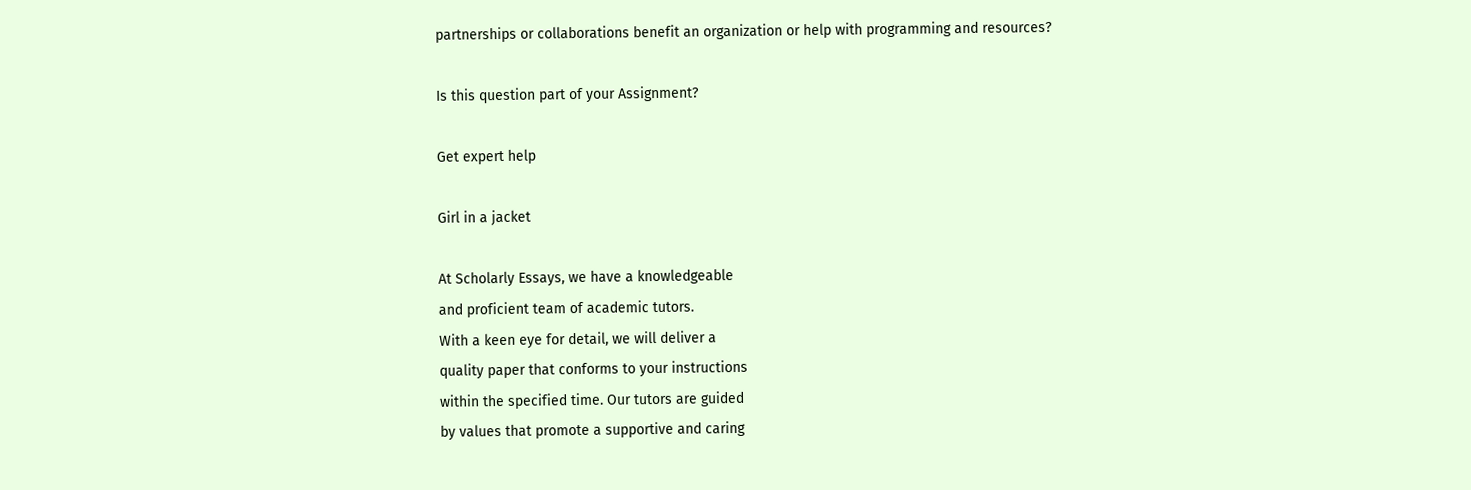partnerships or collaborations benefit an organization or help with programming and resources?

Is this question part of your Assignment?

Get expert help

Girl in a jacket

At Scholarly Essays, we have a knowledgeable
and proficient team of academic tutors.
With a keen eye for detail, we will deliver a
quality paper that conforms to your instructions
within the specified time. Our tutors are guided
by values that promote a supportive and caring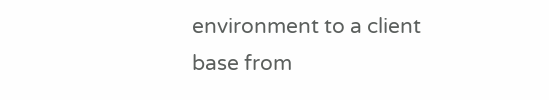environment to a client base from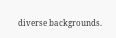diverse backgrounds.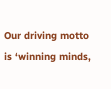Our driving motto is ‘winning minds,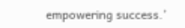empowering success.’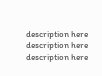description here description here description here